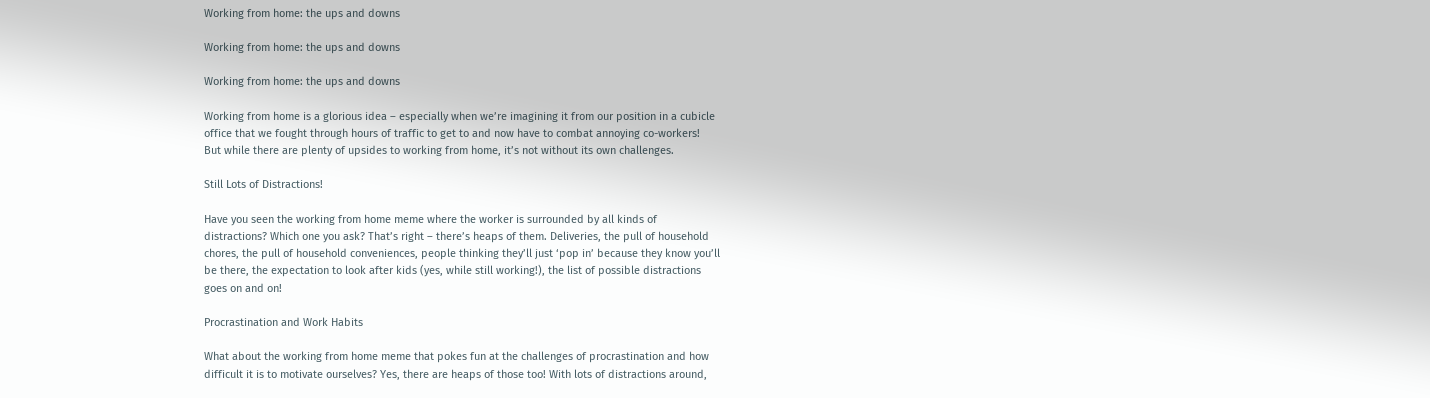Working from home: the ups and downs

Working from home: the ups and downs

Working from home: the ups and downs

Working from home is a glorious idea – especially when we’re imagining it from our position in a cubicle
office that we fought through hours of traffic to get to and now have to combat annoying co-workers!
But while there are plenty of upsides to working from home, it’s not without its own challenges.

Still Lots of Distractions!

Have you seen the working from home meme where the worker is surrounded by all kinds of
distractions? Which one you ask? That’s right – there’s heaps of them. Deliveries, the pull of household
chores, the pull of household conveniences, people thinking they’ll just ‘pop in’ because they know you’ll
be there, the expectation to look after kids (yes, while still working!), the list of possible distractions
goes on and on!

Procrastination and Work Habits

What about the working from home meme that pokes fun at the challenges of procrastination and how
difficult it is to motivate ourselves? Yes, there are heaps of those too! With lots of distractions around,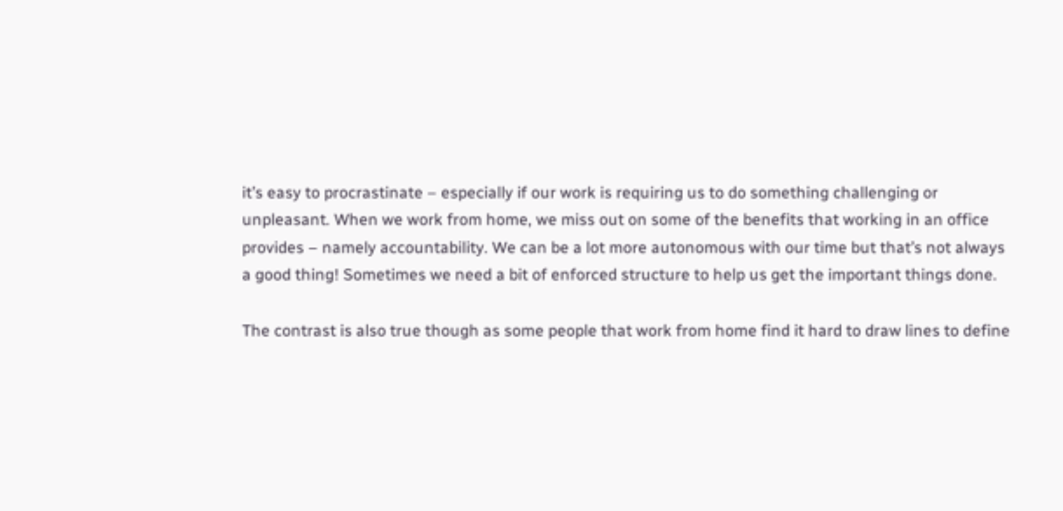it’s easy to procrastinate – especially if our work is requiring us to do something challenging or
unpleasant. When we work from home, we miss out on some of the benefits that working in an office
provides – namely accountability. We can be a lot more autonomous with our time but that’s not always
a good thing! Sometimes we need a bit of enforced structure to help us get the important things done.

The contrast is also true though as some people that work from home find it hard to draw lines to define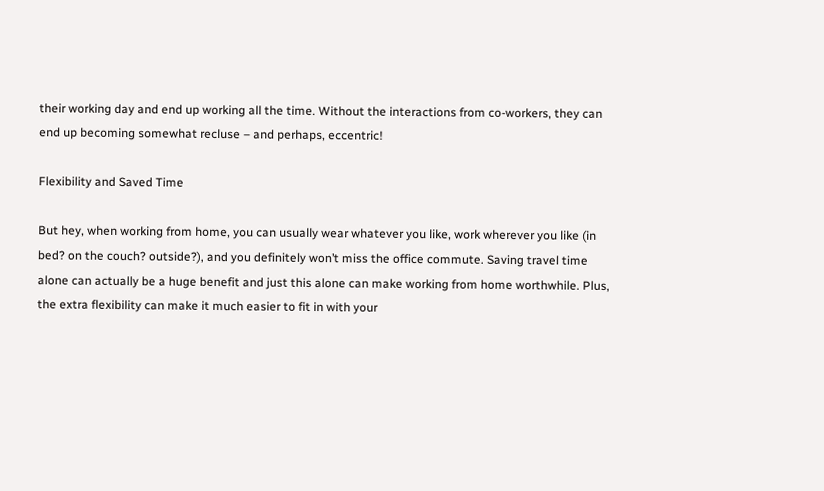their working day and end up working all the time. Without the interactions from co-workers, they can
end up becoming somewhat recluse – and perhaps, eccentric!

Flexibility and Saved Time

But hey, when working from home, you can usually wear whatever you like, work wherever you like (in
bed? on the couch? outside?), and you definitely won’t miss the office commute. Saving travel time
alone can actually be a huge benefit and just this alone can make working from home worthwhile. Plus,
the extra flexibility can make it much easier to fit in with your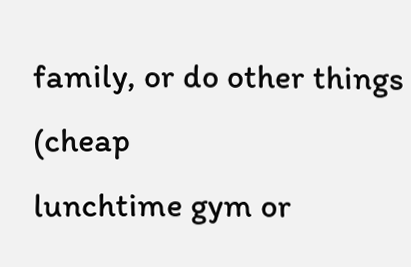family, or do other things (cheap
lunchtime gym or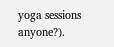yoga sessions anyone?).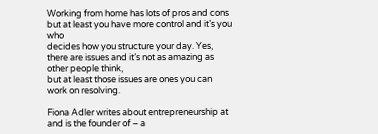Working from home has lots of pros and cons but at least you have more control and it’s you who
decides how you structure your day. Yes, there are issues and it’s not as amazing as other people think,
but at least those issues are ones you can work on resolving.

Fiona Adler writes about entrepreneurship at and is the founder of – a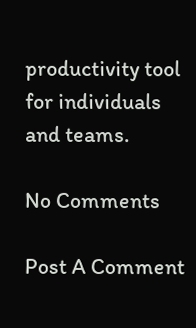productivity tool for individuals and teams.

No Comments

Post A Comment